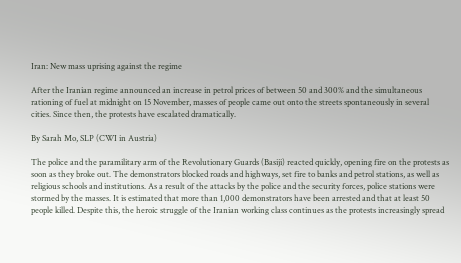Iran: New mass uprising against the regime

After the Iranian regime announced an increase in petrol prices of between 50 and 300% and the simultaneous rationing of fuel at midnight on 15 November, masses of people came out onto the streets spontaneously in several cities. Since then, the protests have escalated dramatically.

By Sarah Mo, SLP (CWI in Austria)

The police and the paramilitary arm of the Revolutionary Guards (Basiji) reacted quickly, opening fire on the protests as soon as they broke out. The demonstrators blocked roads and highways, set fire to banks and petrol stations, as well as religious schools and institutions. As a result of the attacks by the police and the security forces, police stations were stormed by the masses. It is estimated that more than 1,000 demonstrators have been arrested and that at least 50 people killed. Despite this, the heroic struggle of the Iranian working class continues as the protests increasingly spread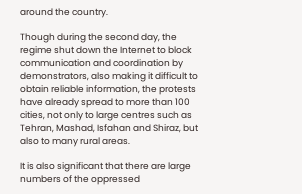around the country.

Though during the second day, the regime shut down the Internet to block communication and coordination by demonstrators, also making it difficult to obtain reliable information, the protests have already spread to more than 100 cities, not only to large centres such as Tehran, Mashad, Isfahan and Shiraz, but also to many rural areas.

It is also significant that there are large numbers of the oppressed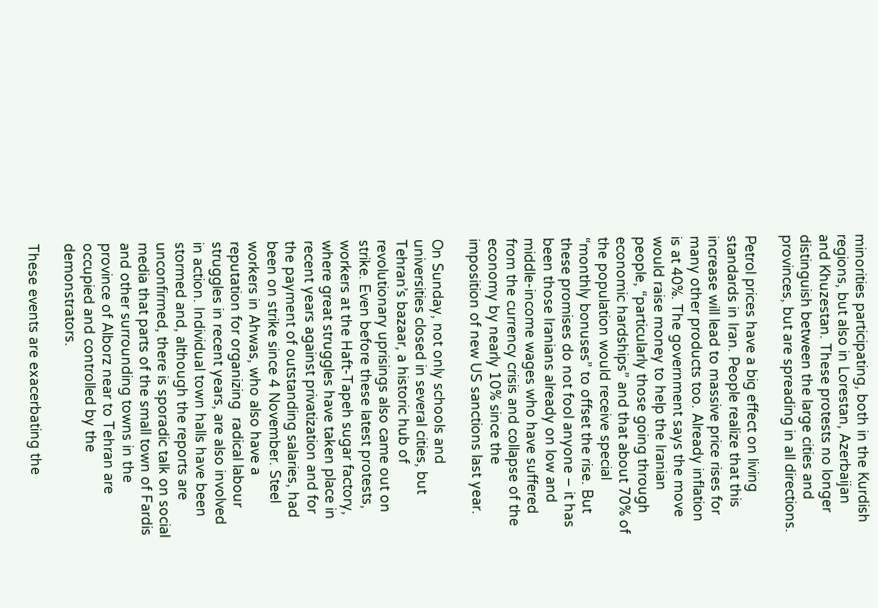minorities participating, both in the Kurdish regions, but also in Lorestan, Azerbaijan and Khuzestan. These protests no longer distinguish between the large cities and provinces, but are spreading in all directions.

Petrol prices have a big effect on living standards in Iran. People realize that this increase will lead to massive price rises for many other products too. Already inflation is at 40%. The government says the move would raise money to help the Iranian people, “particularly those going through economic hardships” and that about 70% of the population would receive special “monthly bonuses” to offset the rise. But these promises do not fool anyone – it has been those Iranians already on low and middle-income wages who have suffered from the currency crisis and collapse of the economy by nearly 10% since the imposition of new US sanctions last year.

On Sunday, not only schools and universities closed in several cities, but Tehran’s bazaar, a historic hub of revolutionary uprisings also came out on strike. Even before these latest protests, workers at the Haft-Tapeh sugar factory, where great struggles have taken place in recent years against privatization and for the payment of outstanding salaries, had been on strike since 4 November. Steel workers in Ahwas, who also have a reputation for organizing  radical labour struggles in recent years, are also involved in action. Individual town halls have been stormed and, although the reports are unconfirmed, there is sporadic talk on social media that parts of the small town of Fardis and other surrounding towns in the province of Alborz near to Tehran are occupied and controlled by the demonstrators.

These events are exacerbating the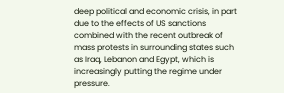deep political and economic crisis, in part due to the effects of US sanctions combined with the recent outbreak of mass protests in surrounding states such as Iraq, Lebanon and Egypt, which is increasingly putting the regime under pressure.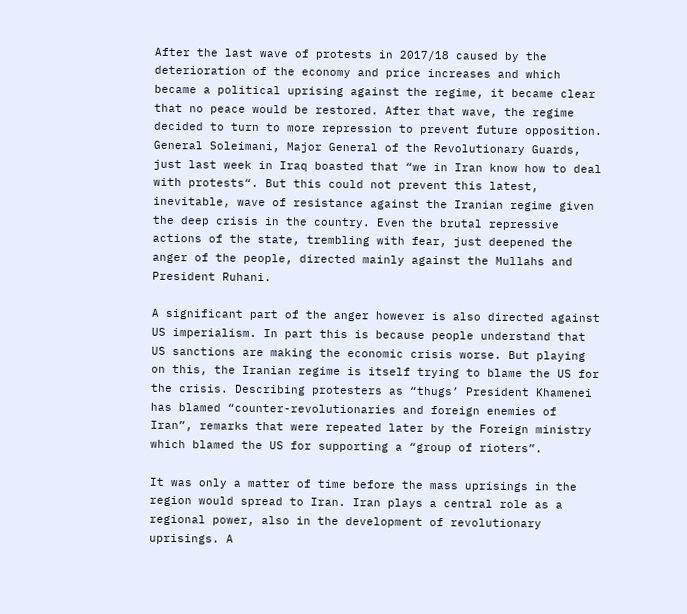After the last wave of protests in 2017/18 caused by the deterioration of the economy and price increases and which became a political uprising against the regime, it became clear that no peace would be restored. After that wave, the regime decided to turn to more repression to prevent future opposition. General Soleimani, Major General of the Revolutionary Guards, just last week in Iraq boasted that “we in Iran know how to deal with protests“. But this could not prevent this latest, inevitable, wave of resistance against the Iranian regime given the deep crisis in the country. Even the brutal repressive actions of the state, trembling with fear, just deepened the anger of the people, directed mainly against the Mullahs and President Ruhani.

A significant part of the anger however is also directed against US imperialism. In part this is because people understand that US sanctions are making the economic crisis worse. But playing on this, the Iranian regime is itself trying to blame the US for the crisis. Describing protesters as “thugs’ President Khamenei has blamed “counter-revolutionaries and foreign enemies of Iran”, remarks that were repeated later by the Foreign ministry which blamed the US for supporting a “group of rioters”.

It was only a matter of time before the mass uprisings in the region would spread to Iran. Iran plays a central role as a regional power, also in the development of revolutionary uprisings. A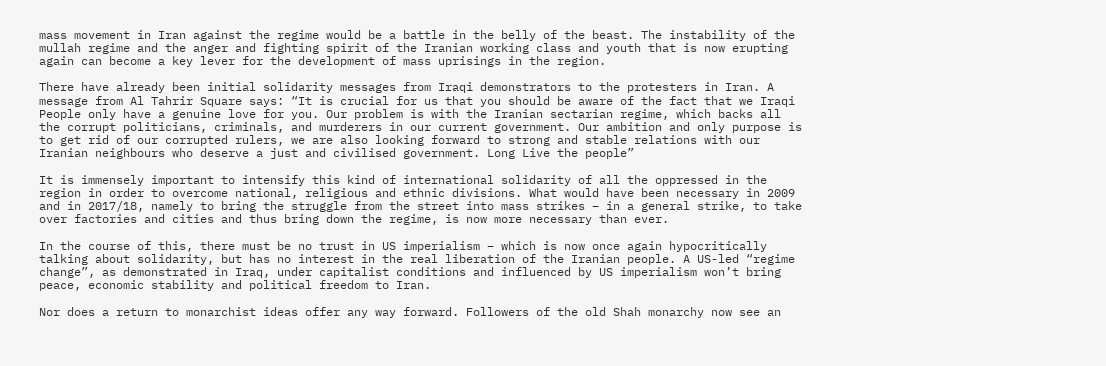mass movement in Iran against the regime would be a battle in the belly of the beast. The instability of the mullah regime and the anger and fighting spirit of the Iranian working class and youth that is now erupting again can become a key lever for the development of mass uprisings in the region.

There have already been initial solidarity messages from Iraqi demonstrators to the protesters in Iran. A message from Al Tahrir Square says: “It is crucial for us that you should be aware of the fact that we Iraqi People only have a genuine love for you. Our problem is with the Iranian sectarian regime, which backs all the corrupt politicians, criminals, and murderers in our current government. Our ambition and only purpose is to get rid of our corrupted rulers, we are also looking forward to strong and stable relations with our Iranian neighbours who deserve a just and civilised government. Long Live the people”

It is immensely important to intensify this kind of international solidarity of all the oppressed in the region in order to overcome national, religious and ethnic divisions. What would have been necessary in 2009 and in 2017/18, namely to bring the struggle from the street into mass strikes – in a general strike, to take over factories and cities and thus bring down the regime, is now more necessary than ever.

In the course of this, there must be no trust in US imperialism – which is now once again hypocritically talking about solidarity, but has no interest in the real liberation of the Iranian people. A US-led “regime change”, as demonstrated in Iraq, under capitalist conditions and influenced by US imperialism won’t bring peace, economic stability and political freedom to Iran.

Nor does a return to monarchist ideas offer any way forward. Followers of the old Shah monarchy now see an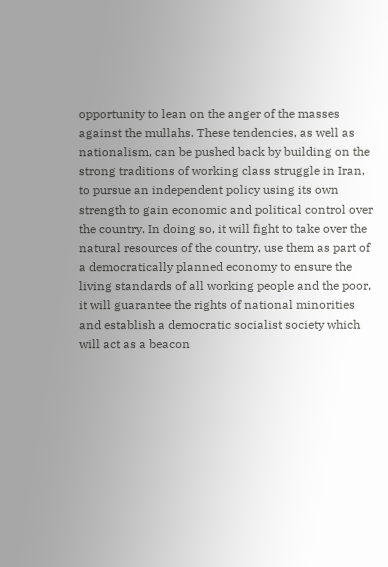opportunity to lean on the anger of the masses against the mullahs. These tendencies, as well as nationalism, can be pushed back by building on the strong traditions of working class struggle in Iran, to pursue an independent policy using its own strength to gain economic and political control over the country. In doing so, it will fight to take over the natural resources of the country, use them as part of a democratically planned economy to ensure the living standards of all working people and the poor, it will guarantee the rights of national minorities and establish a democratic socialist society which will act as a beacon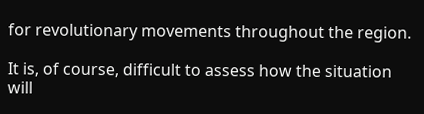for revolutionary movements throughout the region.

It is, of course, difficult to assess how the situation will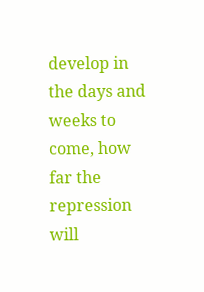develop in the days and weeks to come, how far the repression will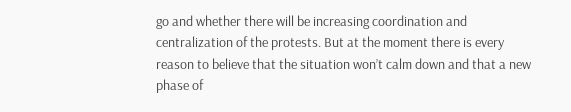go and whether there will be increasing coordination and centralization of the protests. But at the moment there is every reason to believe that the situation won’t calm down and that a new phase of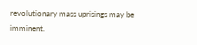revolutionary mass uprisings may be imminent.